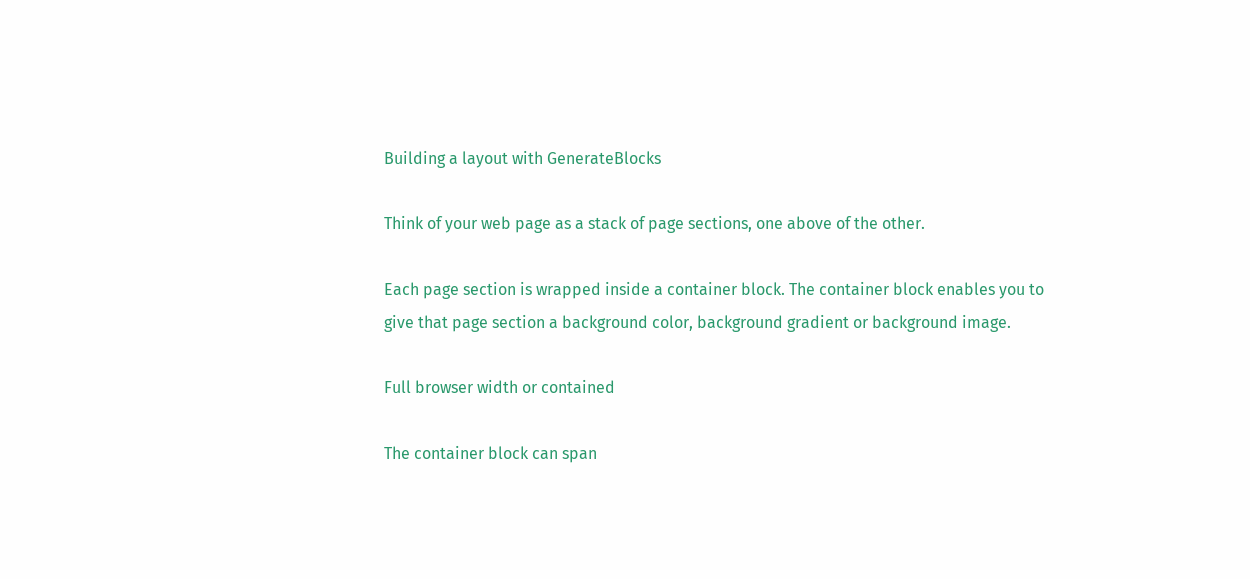Building a layout with GenerateBlocks

Think of your web page as a stack of page sections, one above of the other.

Each page section is wrapped inside a container block. The container block enables you to give that page section a background color, background gradient or background image.

Full browser width or contained

The container block can span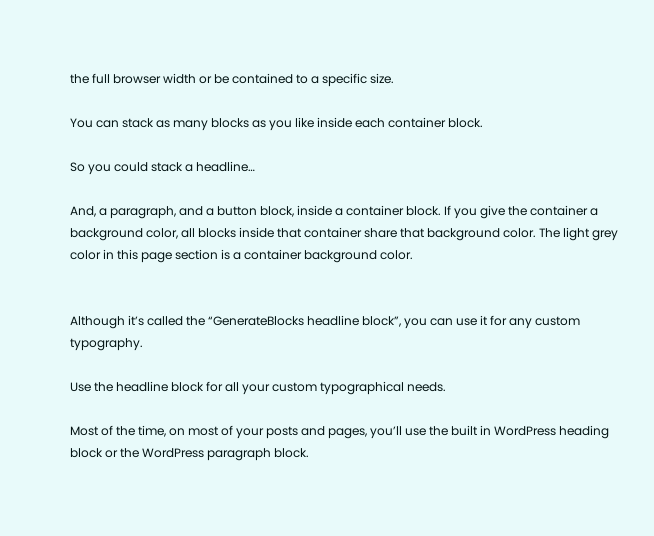the full browser width or be contained to a specific size.

You can stack as many blocks as you like inside each container block.

So you could stack a headline…

And, a paragraph, and a button block, inside a container block. If you give the container a background color, all blocks inside that container share that background color. The light grey color in this page section is a container background color.


Although it’s called the “GenerateBlocks headline block”, you can use it for any custom typography.

Use the headline block for all your custom typographical needs.

Most of the time, on most of your posts and pages, you’ll use the built in WordPress heading block or the WordPress paragraph block.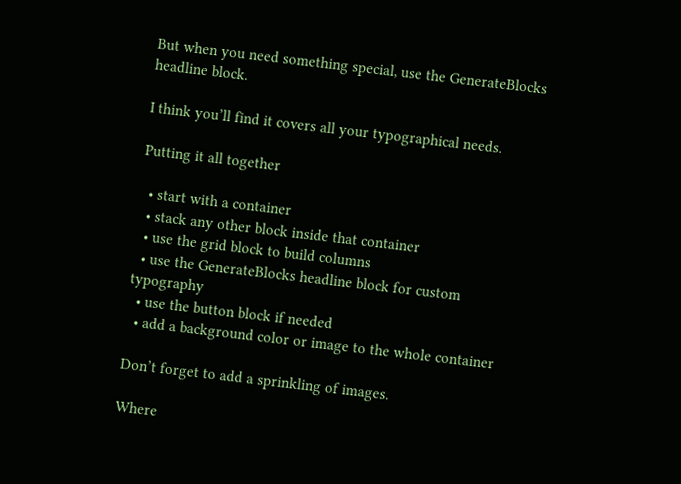But when you need something special, use the GenerateBlocks headline block.

I think you’ll find it covers all your typographical needs.

Putting it all together

  • start with a container
  • stack any other block inside that container
  • use the grid block to build columns
  • use the GenerateBlocks headline block for custom typography
  • use the button block if needed
  • add a background color or image to the whole container

Don’t forget to add a sprinkling of images.

Where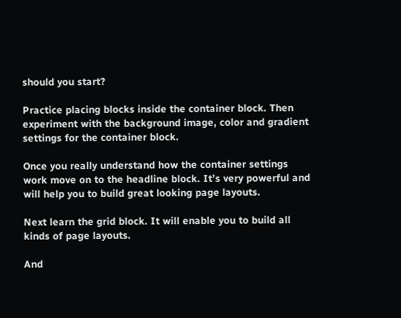should you start?

Practice placing blocks inside the container block. Then experiment with the background image, color and gradient settings for the container block.

Once you really understand how the container settings work move on to the headline block. It’s very powerful and will help you to build great looking page layouts.

Next learn the grid block. It will enable you to build all kinds of page layouts.

And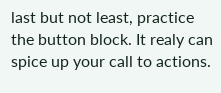last but not least, practice the button block. It realy can spice up your call to actions.